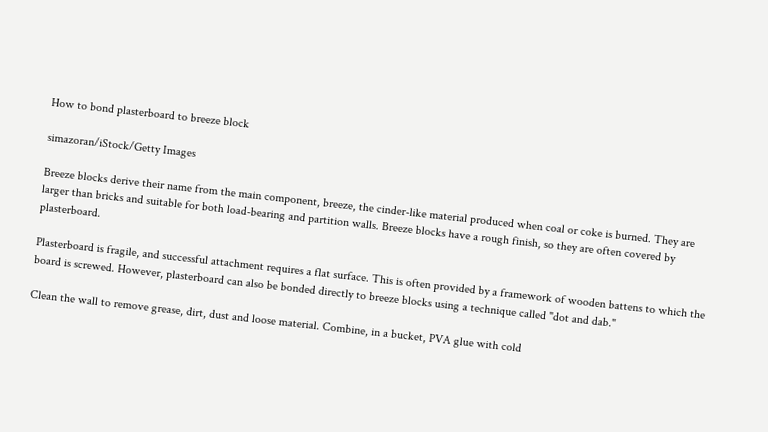How to bond plasterboard to breeze block

simazoran/iStock/Getty Images

Breeze blocks derive their name from the main component, breeze, the cinder-like material produced when coal or coke is burned. They are larger than bricks and suitable for both load-bearing and partition walls. Breeze blocks have a rough finish, so they are often covered by plasterboard.

Plasterboard is fragile, and successful attachment requires a flat surface. This is often provided by a framework of wooden battens to which the board is screwed. However, plasterboard can also be bonded directly to breeze blocks using a technique called "dot and dab."

Clean the wall to remove grease, dirt, dust and loose material. Combine, in a bucket, PVA glue with cold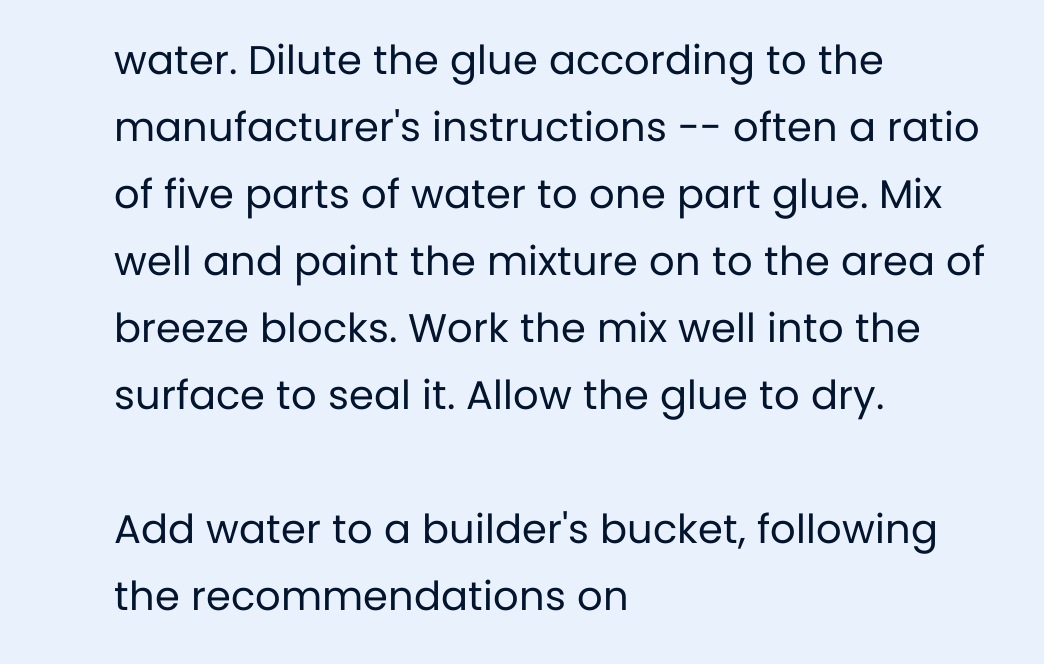water. Dilute the glue according to the manufacturer's instructions -- often a ratio of five parts of water to one part glue. Mix well and paint the mixture on to the area of breeze blocks. Work the mix well into the surface to seal it. Allow the glue to dry.

Add water to a builder's bucket, following the recommendations on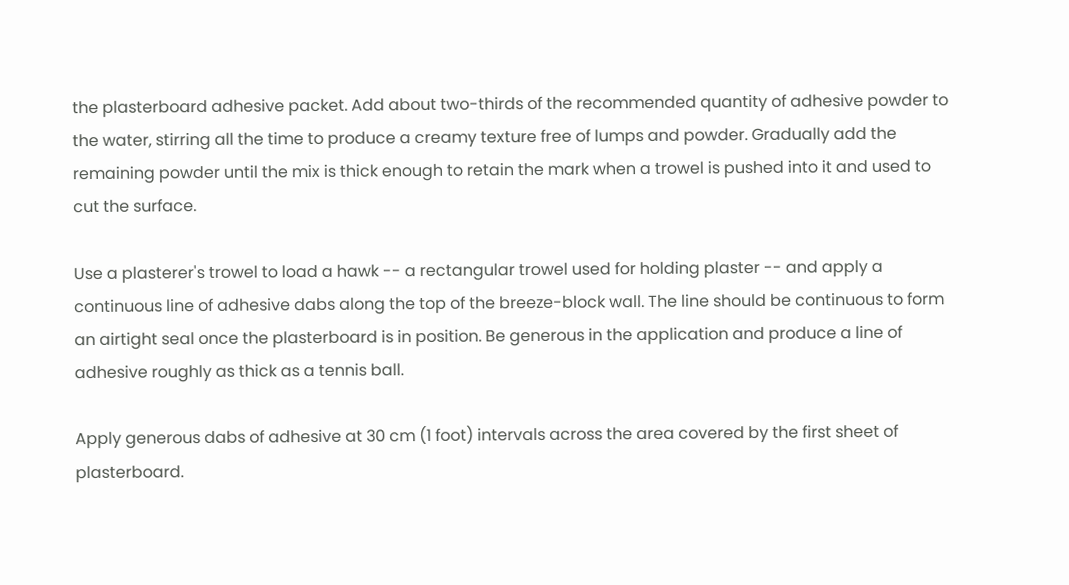the plasterboard adhesive packet. Add about two-thirds of the recommended quantity of adhesive powder to the water, stirring all the time to produce a creamy texture free of lumps and powder. Gradually add the remaining powder until the mix is thick enough to retain the mark when a trowel is pushed into it and used to cut the surface.

Use a plasterer's trowel to load a hawk -- a rectangular trowel used for holding plaster -- and apply a continuous line of adhesive dabs along the top of the breeze-block wall. The line should be continuous to form an airtight seal once the plasterboard is in position. Be generous in the application and produce a line of adhesive roughly as thick as a tennis ball.

Apply generous dabs of adhesive at 30 cm (1 foot) intervals across the area covered by the first sheet of plasterboard.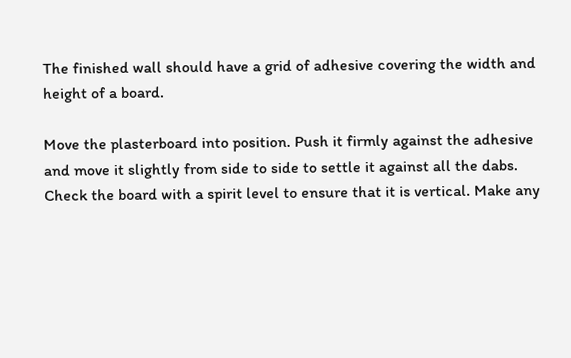The finished wall should have a grid of adhesive covering the width and height of a board.

Move the plasterboard into position. Push it firmly against the adhesive and move it slightly from side to side to settle it against all the dabs. Check the board with a spirit level to ensure that it is vertical. Make any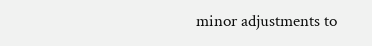minor adjustments to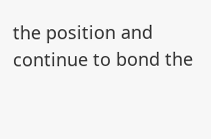the position and continue to bond the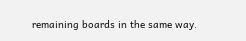remaining boards in the same way.